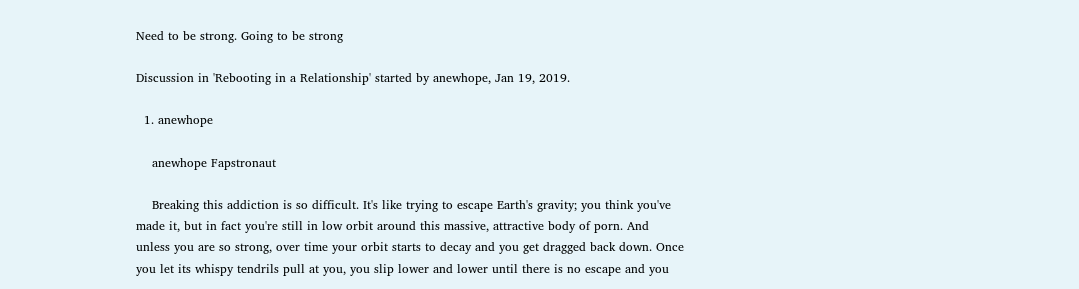Need to be strong. Going to be strong

Discussion in 'Rebooting in a Relationship' started by anewhope, Jan 19, 2019.

  1. anewhope

    anewhope Fapstronaut

    Breaking this addiction is so difficult. It's like trying to escape Earth's gravity; you think you've made it, but in fact you're still in low orbit around this massive, attractive body of porn. And unless you are so strong, over time your orbit starts to decay and you get dragged back down. Once you let its whispy tendrils pull at you, you slip lower and lower until there is no escape and you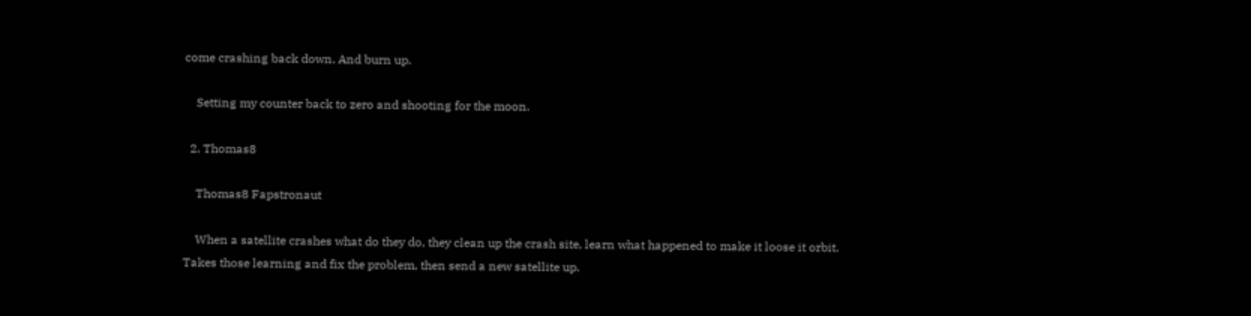come crashing back down. And burn up.

    Setting my counter back to zero and shooting for the moon.

  2. Thomas8

    Thomas8 Fapstronaut

    When a satellite crashes what do they do, they clean up the crash site, learn what happened to make it loose it orbit. Takes those learning and fix the problem, then send a new satellite up.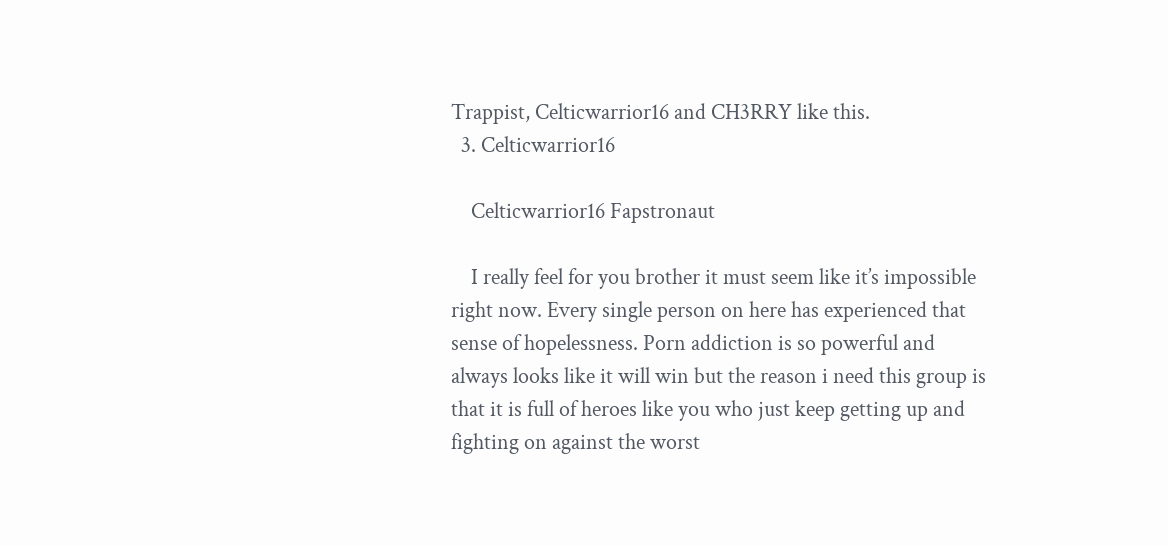Trappist, Celticwarrior16 and CH3RRY like this.
  3. Celticwarrior16

    Celticwarrior16 Fapstronaut

    I really feel for you brother it must seem like it’s impossible right now. Every single person on here has experienced that sense of hopelessness. Porn addiction is so powerful and always looks like it will win but the reason i need this group is that it is full of heroes like you who just keep getting up and fighting on against the worst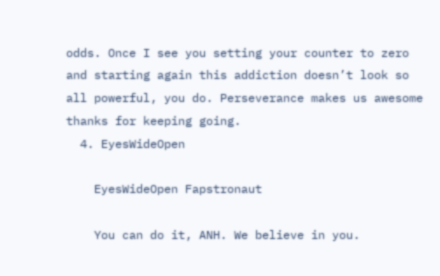odds. Once I see you setting your counter to zero and starting again this addiction doesn’t look so all powerful, you do. Perseverance makes us awesome thanks for keeping going.
  4. EyesWideOpen

    EyesWideOpen Fapstronaut

    You can do it, ANH. We believe in you.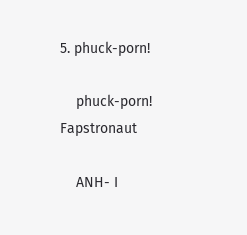5. phuck-porn!

    phuck-porn! Fapstronaut

    ANH- I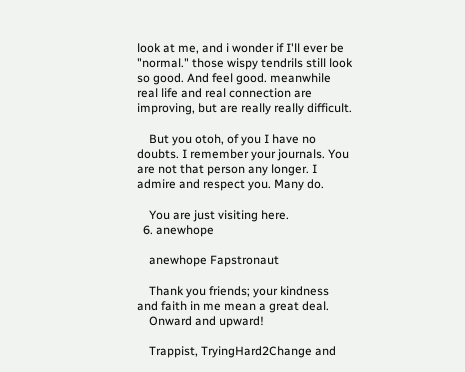look at me, and i wonder if I'll ever be "normal." those wispy tendrils still look so good. And feel good. meanwhile real life and real connection are improving, but are really really difficult.

    But you otoh, of you I have no doubts. I remember your journals. You are not that person any longer. I admire and respect you. Many do.

    You are just visiting here.
  6. anewhope

    anewhope Fapstronaut

    Thank you friends; your kindness and faith in me mean a great deal.
    Onward and upward!

    Trappist, TryingHard2Change and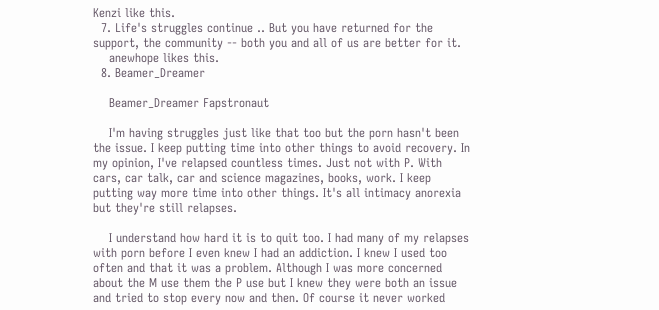Kenzi like this.
  7. Life's struggles continue .. But you have returned for the support, the community -- both you and all of us are better for it.
    anewhope likes this.
  8. Beamer_Dreamer

    Beamer_Dreamer Fapstronaut

    I'm having struggles just like that too but the porn hasn't been the issue. I keep putting time into other things to avoid recovery. In my opinion, I've relapsed countless times. Just not with P. With cars, car talk, car and science magazines, books, work. I keep putting way more time into other things. It's all intimacy anorexia but they're still relapses.

    I understand how hard it is to quit too. I had many of my relapses with porn before I even knew I had an addiction. I knew I used too often and that it was a problem. Although I was more concerned about the M use them the P use but I knew they were both an issue and tried to stop every now and then. Of course it never worked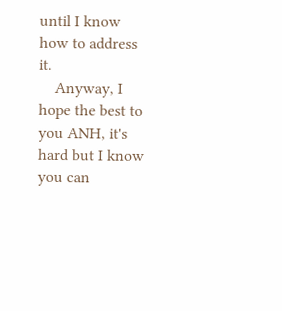until I know how to address it.
    Anyway, I hope the best to you ANH, it's hard but I know you can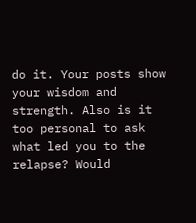do it. Your posts show your wisdom and strength. Also is it too personal to ask what led you to the relapse? Would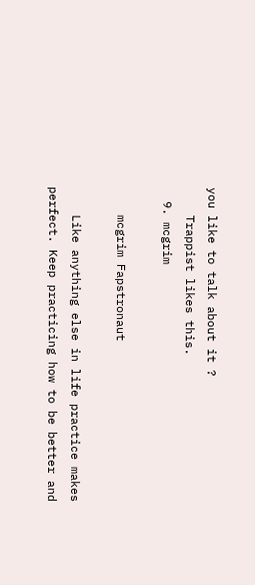you like to talk about it ?
    Trappist likes this.
  9. mcgrim

    mcgrim Fapstronaut

    Like anything else in life practice makes perfect. Keep practicing how to be better and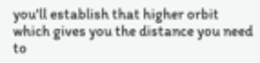you'll establish that higher orbit which gives you the distance you need to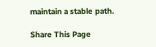maintain a stable path.

Share This Page